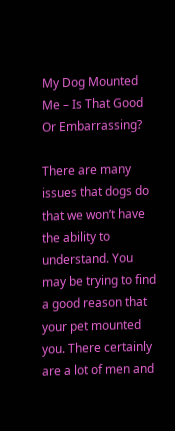My Dog Mounted Me – Is That Good Or Embarrassing?

There are many issues that dogs do that we won’t have the ability to understand. You may be trying to find a good reason that your pet mounted you. There certainly are a lot of men and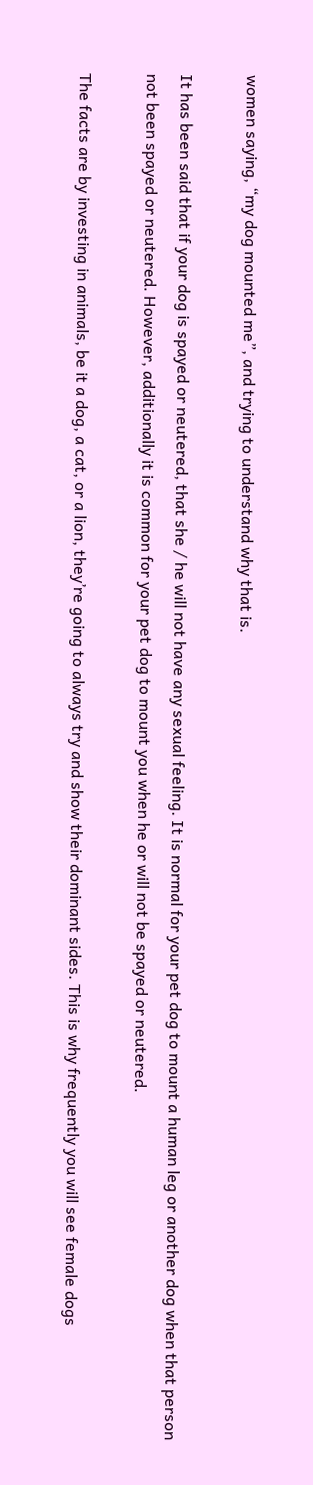women saying, “my dog mounted me”, and trying to understand why that is.

It has been said that if your dog is spayed or neutered, that she / he will not have any sexual feeling. It is normal for your pet dog to mount a human leg or another dog when that person not been spayed or neutered. However, additionally it is common for your pet dog to mount you when he or will not be spayed or neutered.

The facts are by investing in animals, be it a dog, a cat, or a lion, they’re going to always try and show their dominant sides. This is why frequently you will see female dogs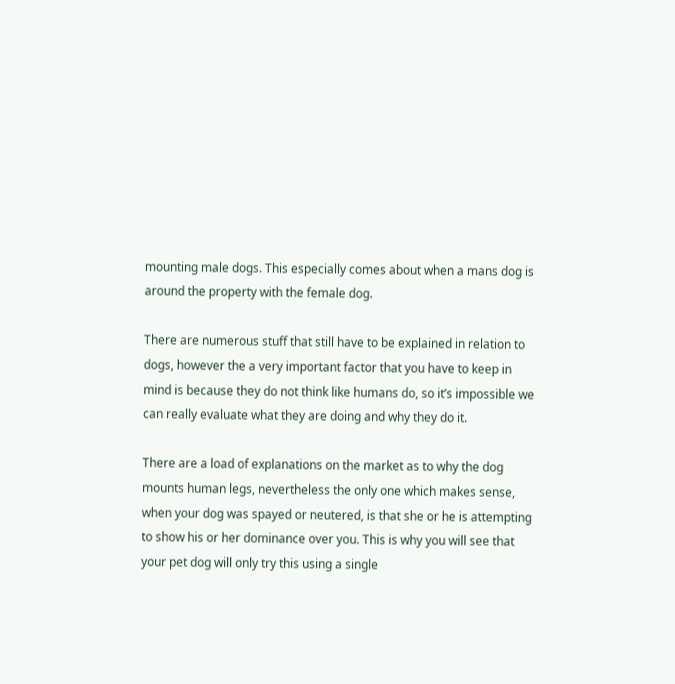mounting male dogs. This especially comes about when a mans dog is around the property with the female dog.

There are numerous stuff that still have to be explained in relation to dogs, however the a very important factor that you have to keep in mind is because they do not think like humans do, so it’s impossible we can really evaluate what they are doing and why they do it.

There are a load of explanations on the market as to why the dog mounts human legs, nevertheless the only one which makes sense, when your dog was spayed or neutered, is that she or he is attempting to show his or her dominance over you. This is why you will see that your pet dog will only try this using a single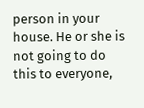person in your house. He or she is not going to do this to everyone,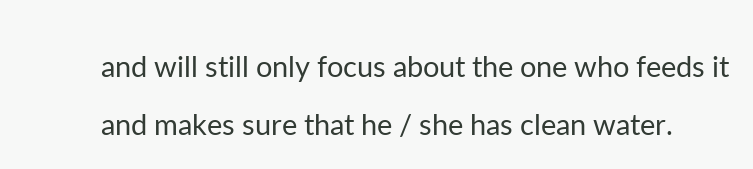and will still only focus about the one who feeds it and makes sure that he / she has clean water.